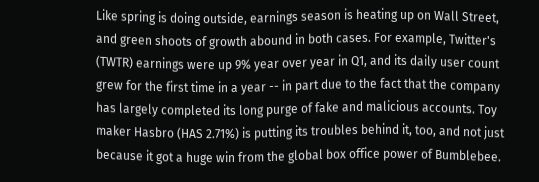Like spring is doing outside, earnings season is heating up on Wall Street, and green shoots of growth abound in both cases. For example, Twitter's (TWTR) earnings were up 9% year over year in Q1, and its daily user count grew for the first time in a year -- in part due to the fact that the company has largely completed its long purge of fake and malicious accounts. Toy maker Hasbro (HAS 2.71%) is putting its troubles behind it, too, and not just because it got a huge win from the global box office power of Bumblebee.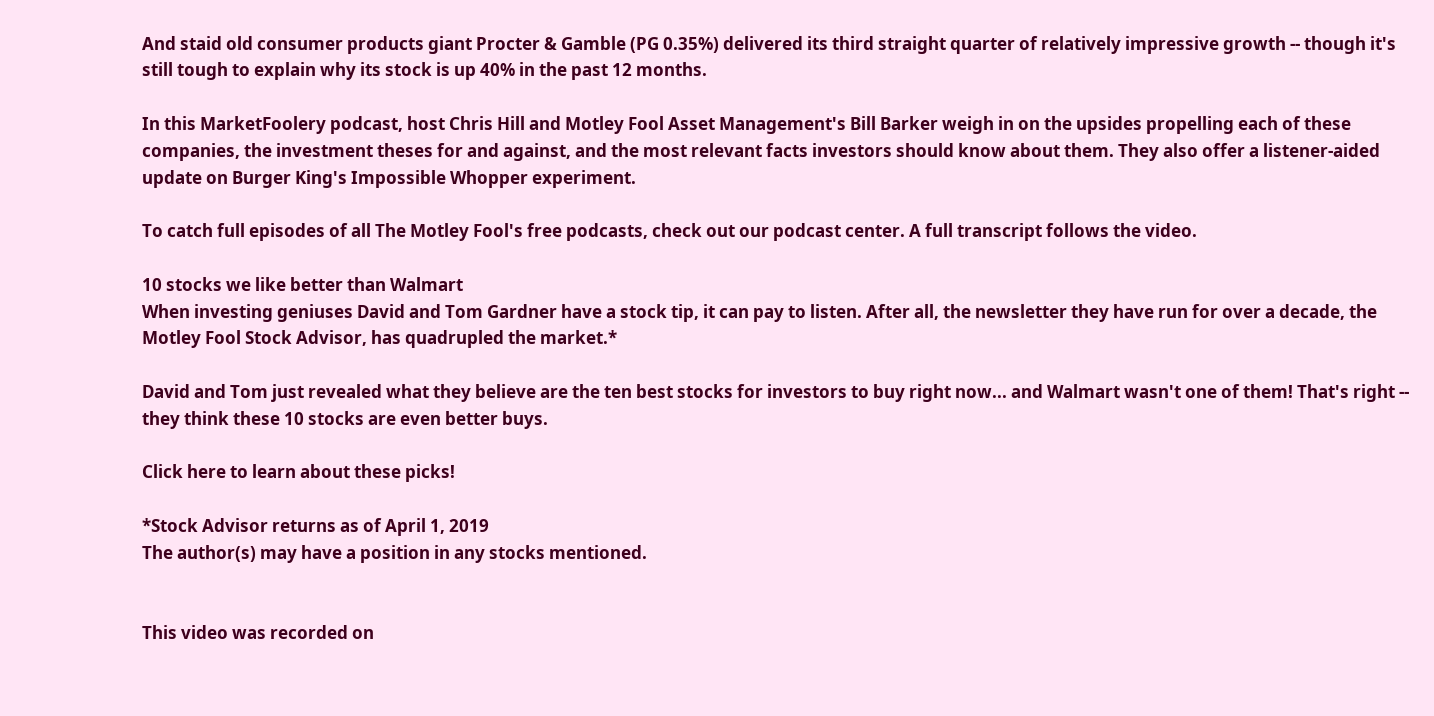And staid old consumer products giant Procter & Gamble (PG 0.35%) delivered its third straight quarter of relatively impressive growth -- though it's still tough to explain why its stock is up 40% in the past 12 months.

In this MarketFoolery podcast, host Chris Hill and Motley Fool Asset Management's Bill Barker weigh in on the upsides propelling each of these companies, the investment theses for and against, and the most relevant facts investors should know about them. They also offer a listener-aided update on Burger King's Impossible Whopper experiment.

To catch full episodes of all The Motley Fool's free podcasts, check out our podcast center. A full transcript follows the video.

10 stocks we like better than Walmart
When investing geniuses David and Tom Gardner have a stock tip, it can pay to listen. After all, the newsletter they have run for over a decade, the Motley Fool Stock Advisor, has quadrupled the market.*

David and Tom just revealed what they believe are the ten best stocks for investors to buy right now... and Walmart wasn't one of them! That's right -- they think these 10 stocks are even better buys.

Click here to learn about these picks!

*Stock Advisor returns as of April 1, 2019
The author(s) may have a position in any stocks mentioned.


This video was recorded on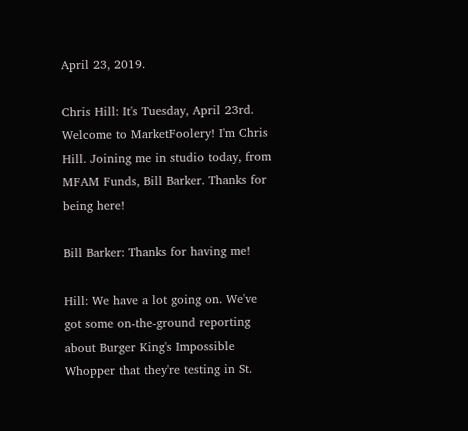April 23, 2019.

Chris Hill: It's Tuesday, April 23rd. Welcome to MarketFoolery! I'm Chris Hill. Joining me in studio today, from MFAM Funds, Bill Barker. Thanks for being here!

Bill Barker: Thanks for having me!

Hill: We have a lot going on. We've got some on-the-ground reporting about Burger King's Impossible Whopper that they're testing in St.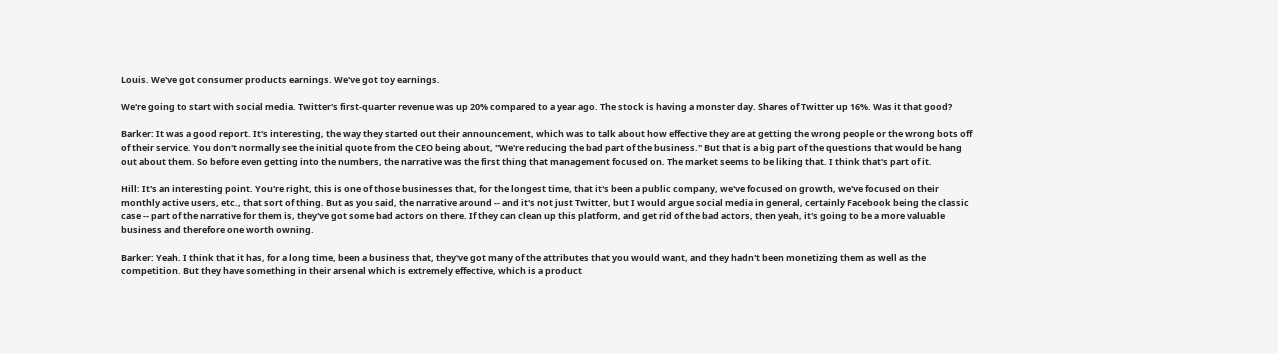Louis. We've got consumer products earnings. We've got toy earnings.

We're going to start with social media. Twitter's first-quarter revenue was up 20% compared to a year ago. The stock is having a monster day. Shares of Twitter up 16%. Was it that good?

Barker: It was a good report. It's interesting, the way they started out their announcement, which was to talk about how effective they are at getting the wrong people or the wrong bots off of their service. You don't normally see the initial quote from the CEO being about, "We're reducing the bad part of the business." But that is a big part of the questions that would be hang out about them. So before even getting into the numbers, the narrative was the first thing that management focused on. The market seems to be liking that. I think that's part of it.

Hill: It's an interesting point. You're right, this is one of those businesses that, for the longest time, that it's been a public company, we've focused on growth, we've focused on their monthly active users, etc., that sort of thing. But as you said, the narrative around -- and it's not just Twitter, but I would argue social media in general, certainly Facebook being the classic case -- part of the narrative for them is, they've got some bad actors on there. If they can clean up this platform, and get rid of the bad actors, then yeah, it's going to be a more valuable business and therefore one worth owning.

Barker: Yeah. I think that it has, for a long time, been a business that, they've got many of the attributes that you would want, and they hadn't been monetizing them as well as the competition. But they have something in their arsenal which is extremely effective, which is a product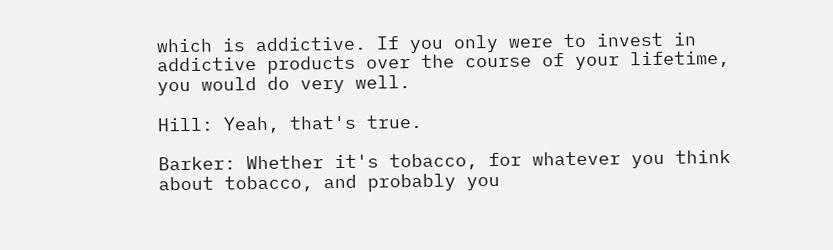which is addictive. If you only were to invest in addictive products over the course of your lifetime, you would do very well.

Hill: Yeah, that's true.

Barker: Whether it's tobacco, for whatever you think about tobacco, and probably you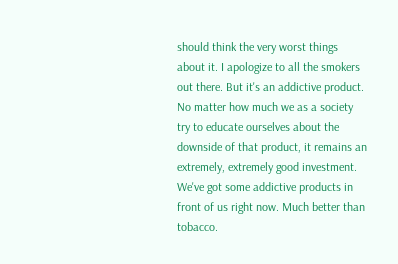should think the very worst things about it. I apologize to all the smokers out there. But it's an addictive product. No matter how much we as a society try to educate ourselves about the downside of that product, it remains an extremely, extremely good investment. We've got some addictive products in front of us right now. Much better than tobacco.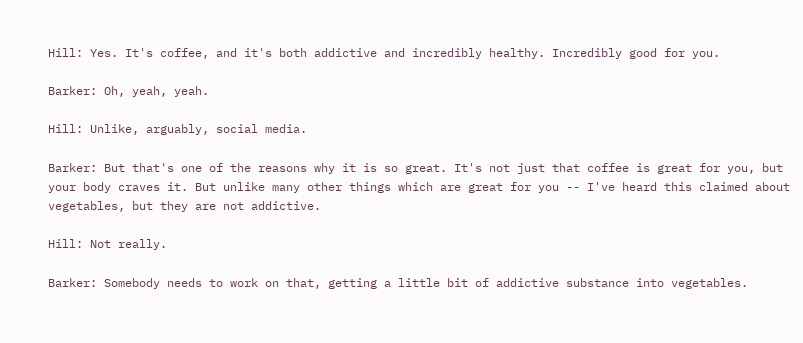Hill: Yes. It's coffee, and it's both addictive and incredibly healthy. Incredibly good for you.

Barker: Oh, yeah, yeah.

Hill: Unlike, arguably, social media.

Barker: But that's one of the reasons why it is so great. It's not just that coffee is great for you, but your body craves it. But unlike many other things which are great for you -- I've heard this claimed about vegetables, but they are not addictive.

Hill: Not really.

Barker: Somebody needs to work on that, getting a little bit of addictive substance into vegetables.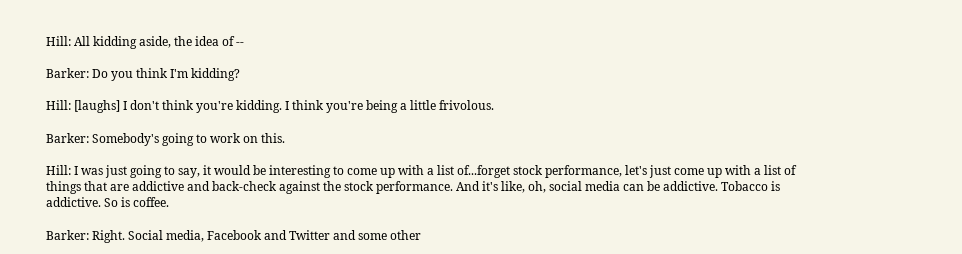Hill: All kidding aside, the idea of --

Barker: Do you think I'm kidding?

Hill: [laughs] I don't think you're kidding. I think you're being a little frivolous.

Barker: Somebody's going to work on this.

Hill: I was just going to say, it would be interesting to come up with a list of...forget stock performance, let's just come up with a list of things that are addictive and back-check against the stock performance. And it's like, oh, social media can be addictive. Tobacco is addictive. So is coffee.

Barker: Right. Social media, Facebook and Twitter and some other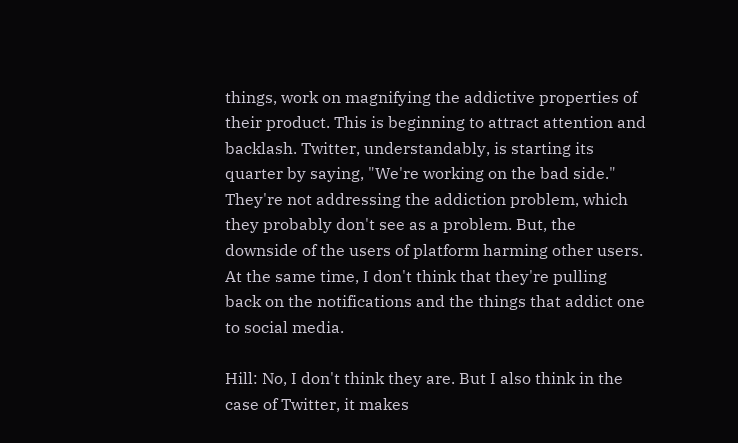things, work on magnifying the addictive properties of their product. This is beginning to attract attention and backlash. Twitter, understandably, is starting its quarter by saying, "We're working on the bad side." They're not addressing the addiction problem, which they probably don't see as a problem. But, the downside of the users of platform harming other users. At the same time, I don't think that they're pulling back on the notifications and the things that addict one to social media.

Hill: No, I don't think they are. But I also think in the case of Twitter, it makes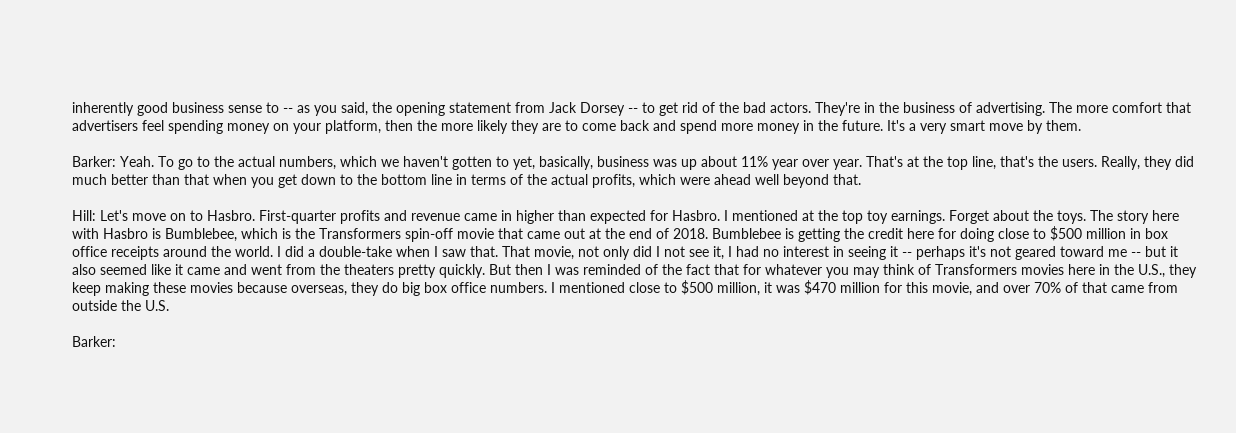inherently good business sense to -- as you said, the opening statement from Jack Dorsey -- to get rid of the bad actors. They're in the business of advertising. The more comfort that advertisers feel spending money on your platform, then the more likely they are to come back and spend more money in the future. It's a very smart move by them.

Barker: Yeah. To go to the actual numbers, which we haven't gotten to yet, basically, business was up about 11% year over year. That's at the top line, that's the users. Really, they did much better than that when you get down to the bottom line in terms of the actual profits, which were ahead well beyond that.

Hill: Let's move on to Hasbro. First-quarter profits and revenue came in higher than expected for Hasbro. I mentioned at the top toy earnings. Forget about the toys. The story here with Hasbro is Bumblebee, which is the Transformers spin-off movie that came out at the end of 2018. Bumblebee is getting the credit here for doing close to $500 million in box office receipts around the world. I did a double-take when I saw that. That movie, not only did I not see it, I had no interest in seeing it -- perhaps it's not geared toward me -- but it also seemed like it came and went from the theaters pretty quickly. But then I was reminded of the fact that for whatever you may think of Transformers movies here in the U.S., they keep making these movies because overseas, they do big box office numbers. I mentioned close to $500 million, it was $470 million for this movie, and over 70% of that came from outside the U.S.

Barker: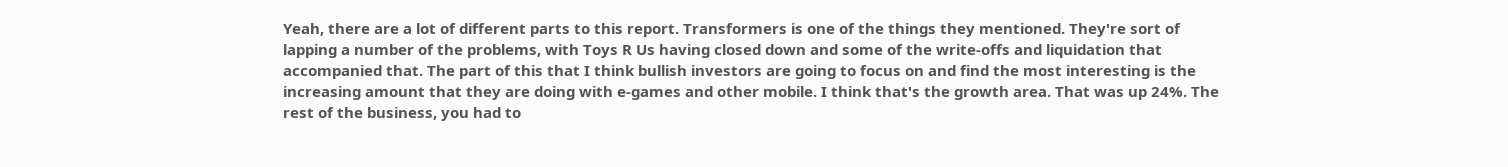Yeah, there are a lot of different parts to this report. Transformers is one of the things they mentioned. They're sort of lapping a number of the problems, with Toys R Us having closed down and some of the write-offs and liquidation that accompanied that. The part of this that I think bullish investors are going to focus on and find the most interesting is the increasing amount that they are doing with e-games and other mobile. I think that's the growth area. That was up 24%. The rest of the business, you had to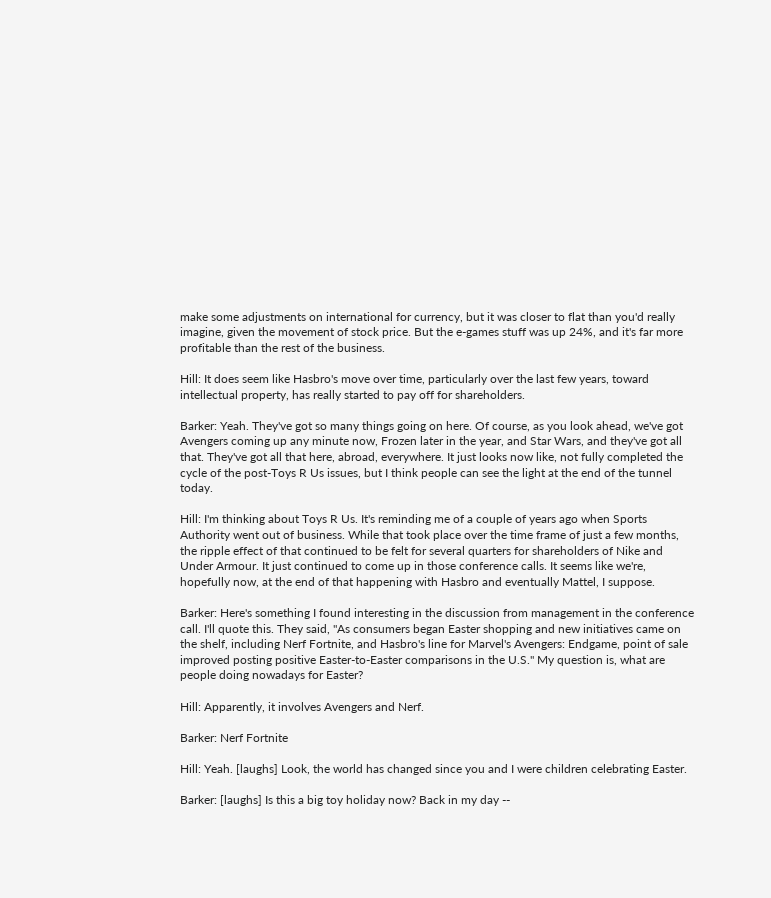make some adjustments on international for currency, but it was closer to flat than you'd really imagine, given the movement of stock price. But the e-games stuff was up 24%, and it's far more profitable than the rest of the business.

Hill: It does seem like Hasbro's move over time, particularly over the last few years, toward intellectual property, has really started to pay off for shareholders.

Barker: Yeah. They've got so many things going on here. Of course, as you look ahead, we've got Avengers coming up any minute now, Frozen later in the year, and Star Wars, and they've got all that. They've got all that here, abroad, everywhere. It just looks now like, not fully completed the cycle of the post-Toys R Us issues, but I think people can see the light at the end of the tunnel today.

Hill: I'm thinking about Toys R Us. It's reminding me of a couple of years ago when Sports Authority went out of business. While that took place over the time frame of just a few months, the ripple effect of that continued to be felt for several quarters for shareholders of Nike and Under Armour. It just continued to come up in those conference calls. It seems like we're, hopefully now, at the end of that happening with Hasbro and eventually Mattel, I suppose.

Barker: Here's something I found interesting in the discussion from management in the conference call. I'll quote this. They said, "As consumers began Easter shopping and new initiatives came on the shelf, including Nerf Fortnite, and Hasbro's line for Marvel's Avengers: Endgame, point of sale improved posting positive Easter-to-Easter comparisons in the U.S." My question is, what are people doing nowadays for Easter?

Hill: Apparently, it involves Avengers and Nerf.

Barker: Nerf Fortnite

Hill: Yeah. [laughs] Look, the world has changed since you and I were children celebrating Easter.

Barker: [laughs] Is this a big toy holiday now? Back in my day --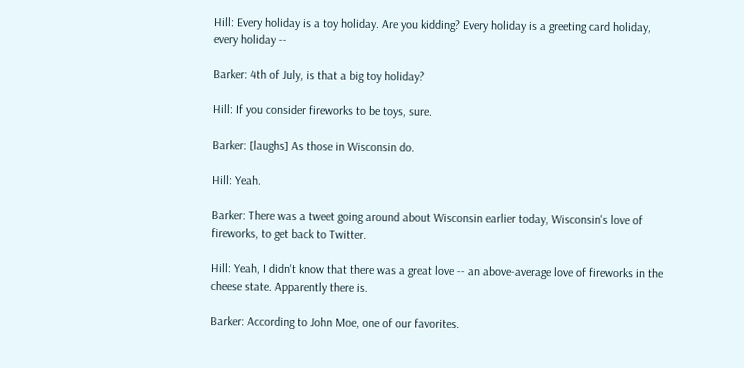Hill: Every holiday is a toy holiday. Are you kidding? Every holiday is a greeting card holiday, every holiday --

Barker: 4th of July, is that a big toy holiday?

Hill: If you consider fireworks to be toys, sure.

Barker: [laughs] As those in Wisconsin do.

Hill: Yeah.

Barker: There was a tweet going around about Wisconsin earlier today, Wisconsin's love of fireworks, to get back to Twitter.

Hill: Yeah, I didn't know that there was a great love -- an above-average love of fireworks in the cheese state. Apparently there is.

Barker: According to John Moe, one of our favorites.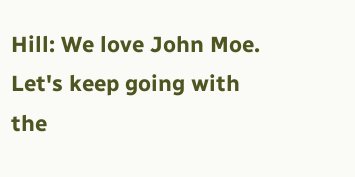Hill: We love John Moe. Let's keep going with the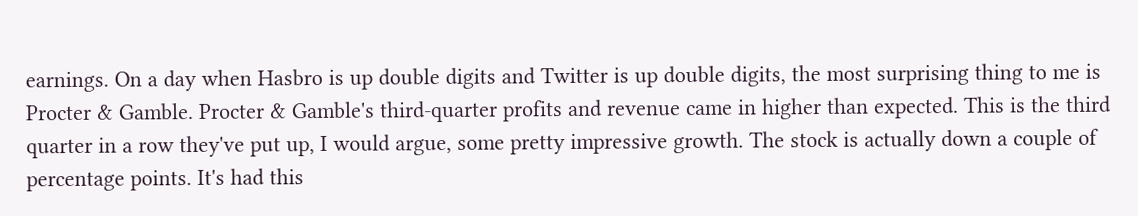earnings. On a day when Hasbro is up double digits and Twitter is up double digits, the most surprising thing to me is Procter & Gamble. Procter & Gamble's third-quarter profits and revenue came in higher than expected. This is the third quarter in a row they've put up, I would argue, some pretty impressive growth. The stock is actually down a couple of percentage points. It's had this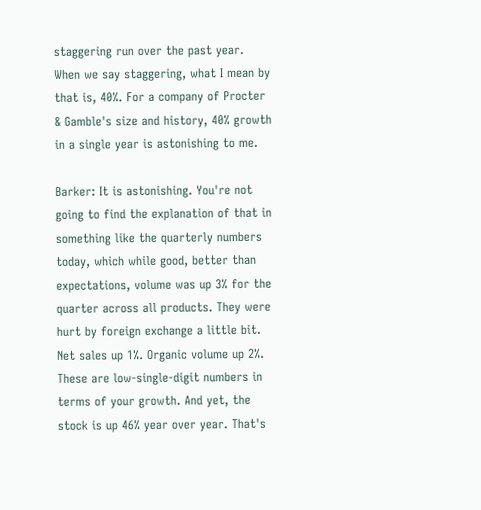staggering run over the past year. When we say staggering, what I mean by that is, 40%. For a company of Procter & Gamble's size and history, 40% growth in a single year is astonishing to me.

Barker: It is astonishing. You're not going to find the explanation of that in something like the quarterly numbers today, which while good, better than expectations, volume was up 3% for the quarter across all products. They were hurt by foreign exchange a little bit. Net sales up 1%. Organic volume up 2%. These are low-single-digit numbers in terms of your growth. And yet, the stock is up 46% year over year. That's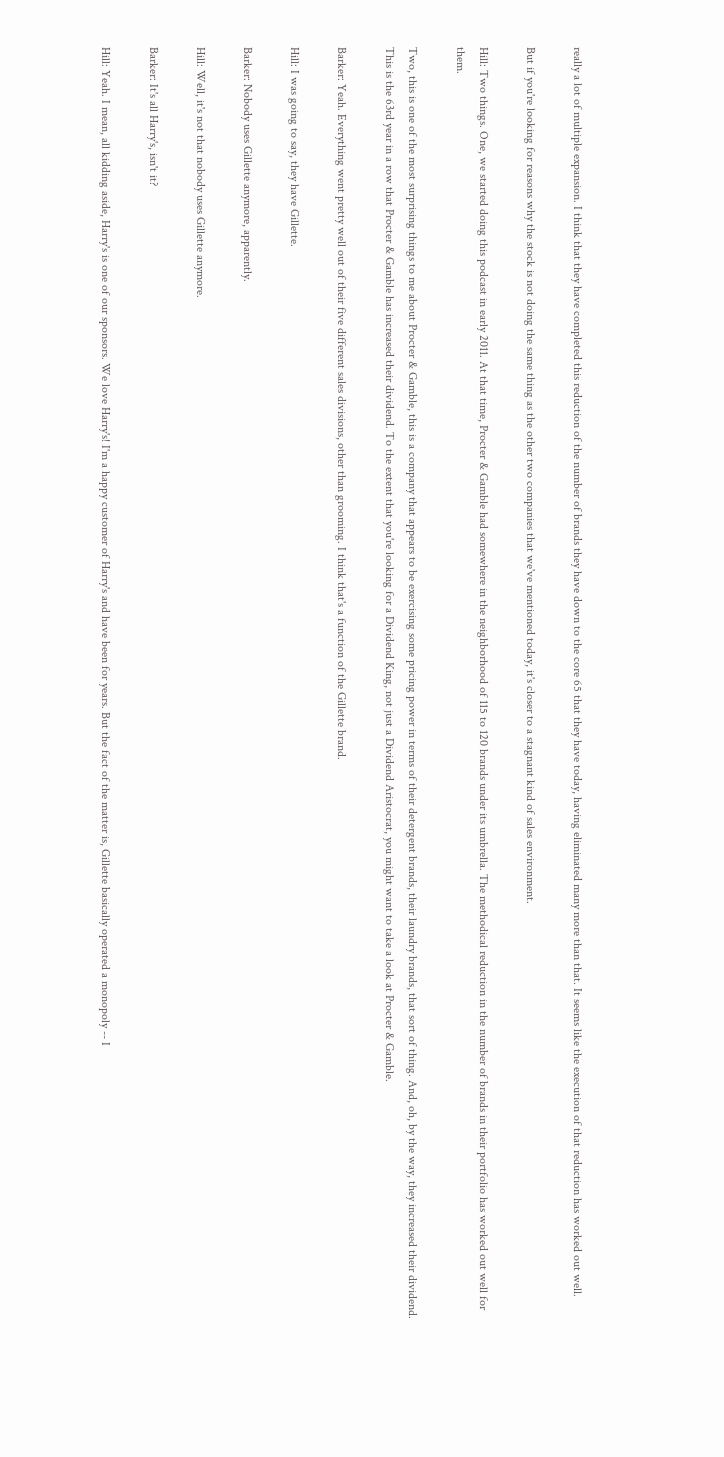really a lot of multiple expansion. I think that they have completed this reduction of the number of brands they have down to the core 65 that they have today, having eliminated many more than that. It seems like the execution of that reduction has worked out well.

But if you're looking for reasons why the stock is not doing the same thing as the other two companies that we've mentioned today, it's closer to a stagnant kind of sales environment.

Hill: Two things. One, we started doing this podcast in early 2011. At that time, Procter & Gamble had somewhere in the neighborhood of 115 to 120 brands under its umbrella. The methodical reduction in the number of brands in their portfolio has worked out well for them.

Two, this is one of the most surprising things to me about Procter & Gamble, this is a company that appears to be exercising some pricing power in terms of their detergent brands, their laundry brands, that sort of thing. And, oh, by the way, they increased their dividend. This is the 63rd year in a row that Procter & Gamble has increased their dividend. To the extent that you're looking for a Dividend King, not just a Dividend Aristocrat, you might want to take a look at Procter & Gamble.

Barker: Yeah. Everything went pretty well out of their five different sales divisions, other than grooming. I think that's a function of the Gillette brand.

Hill: I was going to say, they have Gillette.

Barker: Nobody uses Gillette anymore, apparently.

Hill: Well, it's not that nobody uses Gillette anymore.

Barker: It's all Harry's, isn't it?

Hill: Yeah. I mean, all kidding aside, Harry's is one of our sponsors. We love Harry's! I'm a happy customer of Harry's and have been for years. But the fact of the matter is, Gillette basically operated a monopoly -- I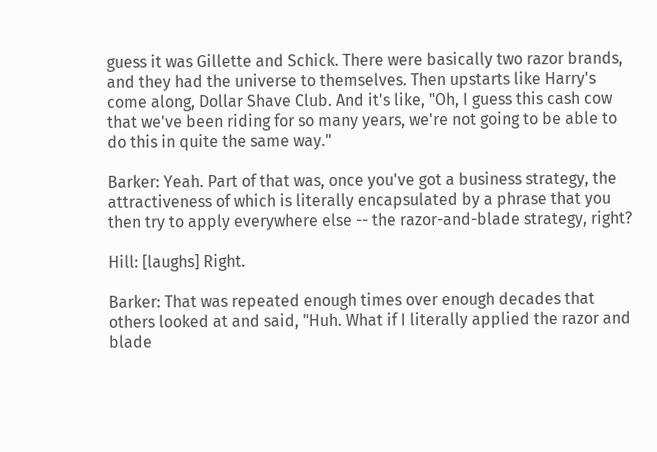guess it was Gillette and Schick. There were basically two razor brands, and they had the universe to themselves. Then upstarts like Harry's come along, Dollar Shave Club. And it's like, "Oh, I guess this cash cow that we've been riding for so many years, we're not going to be able to do this in quite the same way."

Barker: Yeah. Part of that was, once you've got a business strategy, the attractiveness of which is literally encapsulated by a phrase that you then try to apply everywhere else -- the razor-and-blade strategy, right?

Hill: [laughs] Right.

Barker: That was repeated enough times over enough decades that others looked at and said, "Huh. What if I literally applied the razor and blade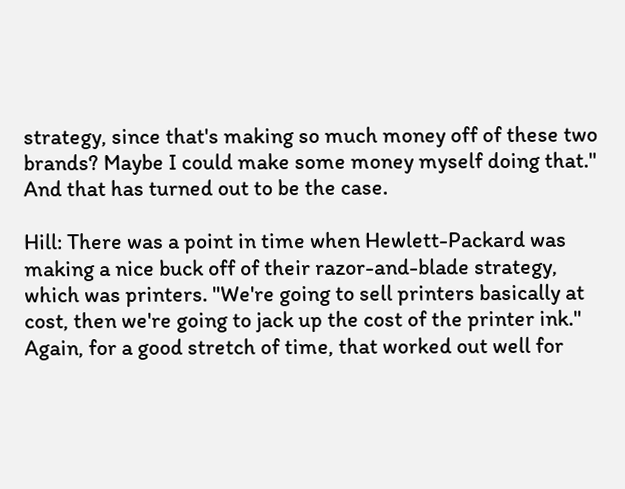strategy, since that's making so much money off of these two brands? Maybe I could make some money myself doing that." And that has turned out to be the case.

Hill: There was a point in time when Hewlett-Packard was making a nice buck off of their razor-and-blade strategy, which was printers. "We're going to sell printers basically at cost, then we're going to jack up the cost of the printer ink." Again, for a good stretch of time, that worked out well for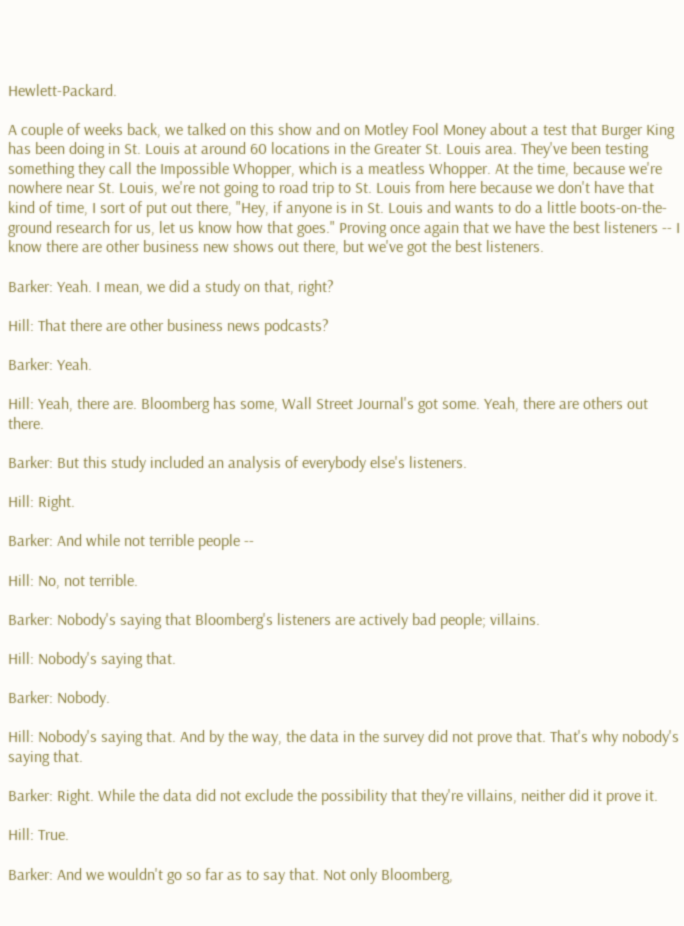Hewlett-Packard.

A couple of weeks back, we talked on this show and on Motley Fool Money about a test that Burger King has been doing in St. Louis at around 60 locations in the Greater St. Louis area. They've been testing something they call the Impossible Whopper, which is a meatless Whopper. At the time, because we're nowhere near St. Louis, we're not going to road trip to St. Louis from here because we don't have that kind of time, I sort of put out there, "Hey, if anyone is in St. Louis and wants to do a little boots-on-the-ground research for us, let us know how that goes." Proving once again that we have the best listeners -- I know there are other business new shows out there, but we've got the best listeners.

Barker: Yeah. I mean, we did a study on that, right?

Hill: That there are other business news podcasts?

Barker: Yeah.

Hill: Yeah, there are. Bloomberg has some, Wall Street Journal's got some. Yeah, there are others out there.

Barker: But this study included an analysis of everybody else's listeners.

Hill: Right.

Barker: And while not terrible people --

Hill: No, not terrible.

Barker: Nobody's saying that Bloomberg's listeners are actively bad people; villains.

Hill: Nobody's saying that.

Barker: Nobody.

Hill: Nobody's saying that. And by the way, the data in the survey did not prove that. That's why nobody's saying that.

Barker: Right. While the data did not exclude the possibility that they're villains, neither did it prove it.

Hill: True.

Barker: And we wouldn't go so far as to say that. Not only Bloomberg,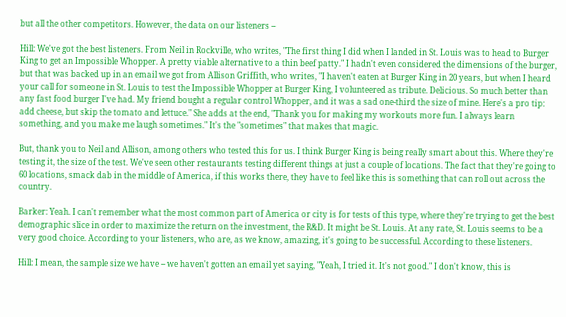but all the other competitors. However, the data on our listeners --

Hill: We've got the best listeners. From Neil in Rockville, who writes, "The first thing I did when I landed in St. Louis was to head to Burger King to get an Impossible Whopper. A pretty viable alternative to a thin beef patty." I hadn't even considered the dimensions of the burger, but that was backed up in an email we got from Allison Griffith, who writes, "I haven't eaten at Burger King in 20 years, but when I heard your call for someone in St. Louis to test the Impossible Whopper at Burger King, I volunteered as tribute. Delicious. So much better than any fast food burger I've had. My friend bought a regular control Whopper, and it was a sad one-third the size of mine. Here's a pro tip: add cheese, but skip the tomato and lettuce." She adds at the end, "Thank you for making my workouts more fun. I always learn something, and you make me laugh sometimes." It's the "sometimes" that makes that magic.

But, thank you to Neil and Allison, among others who tested this for us. I think Burger King is being really smart about this. Where they're testing it, the size of the test. We've seen other restaurants testing different things at just a couple of locations. The fact that they're going to 60 locations, smack dab in the middle of America, if this works there, they have to feel like this is something that can roll out across the country.

Barker: Yeah. I can't remember what the most common part of America or city is for tests of this type, where they're trying to get the best demographic slice in order to maximize the return on the investment, the R&D. It might be St. Louis. At any rate, St. Louis seems to be a very good choice. According to your listeners, who are, as we know, amazing, it's going to be successful. According to these listeners.

Hill: I mean, the sample size we have -- we haven't gotten an email yet saying, "Yeah, I tried it. It's not good." I don't know, this is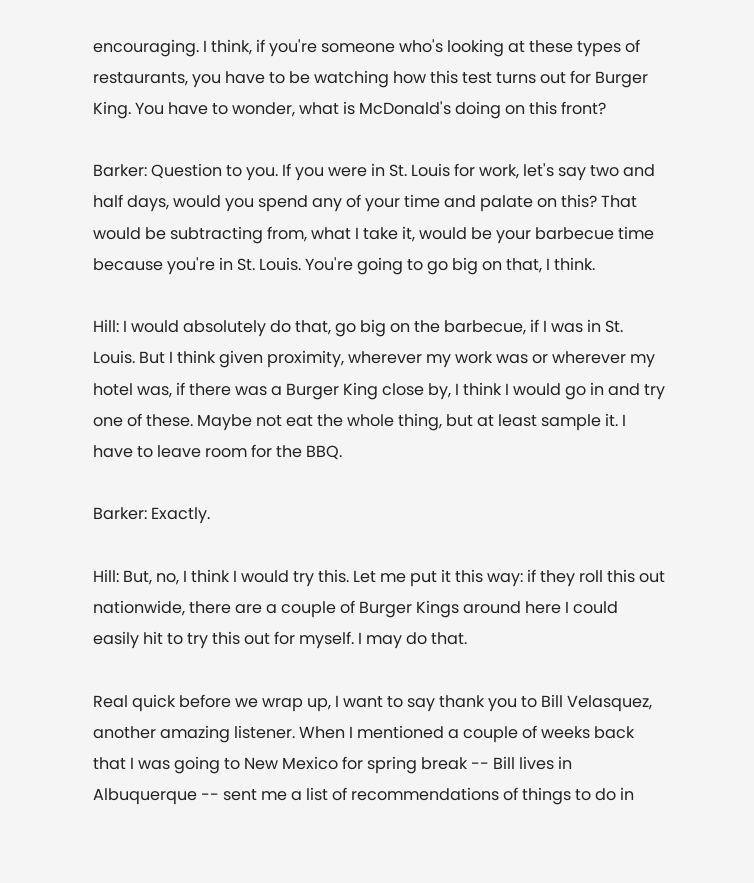encouraging. I think, if you're someone who's looking at these types of restaurants, you have to be watching how this test turns out for Burger King. You have to wonder, what is McDonald's doing on this front?

Barker: Question to you. If you were in St. Louis for work, let's say two and half days, would you spend any of your time and palate on this? That would be subtracting from, what I take it, would be your barbecue time because you're in St. Louis. You're going to go big on that, I think.

Hill: I would absolutely do that, go big on the barbecue, if I was in St. Louis. But I think given proximity, wherever my work was or wherever my hotel was, if there was a Burger King close by, I think I would go in and try one of these. Maybe not eat the whole thing, but at least sample it. I have to leave room for the BBQ.

Barker: Exactly.

Hill: But, no, I think I would try this. Let me put it this way: if they roll this out nationwide, there are a couple of Burger Kings around here I could easily hit to try this out for myself. I may do that.

Real quick before we wrap up, I want to say thank you to Bill Velasquez, another amazing listener. When I mentioned a couple of weeks back that I was going to New Mexico for spring break -- Bill lives in Albuquerque -- sent me a list of recommendations of things to do in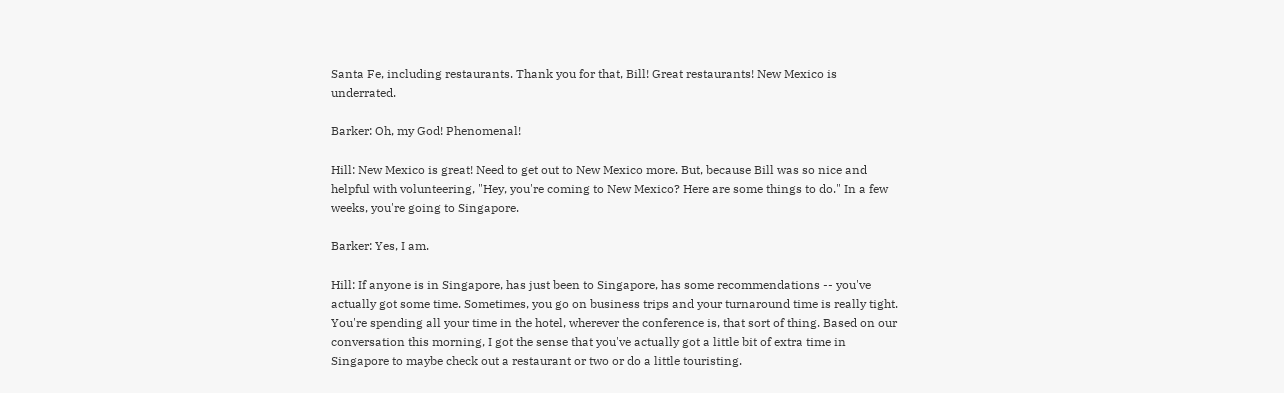Santa Fe, including restaurants. Thank you for that, Bill! Great restaurants! New Mexico is underrated.

Barker: Oh, my God! Phenomenal!

Hill: New Mexico is great! Need to get out to New Mexico more. But, because Bill was so nice and helpful with volunteering, "Hey, you're coming to New Mexico? Here are some things to do." In a few weeks, you're going to Singapore.

Barker: Yes, I am.

Hill: If anyone is in Singapore, has just been to Singapore, has some recommendations -- you've actually got some time. Sometimes, you go on business trips and your turnaround time is really tight. You're spending all your time in the hotel, wherever the conference is, that sort of thing. Based on our conversation this morning, I got the sense that you've actually got a little bit of extra time in Singapore to maybe check out a restaurant or two or do a little touristing.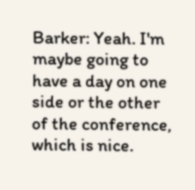Barker: Yeah. I'm maybe going to have a day on one side or the other of the conference, which is nice.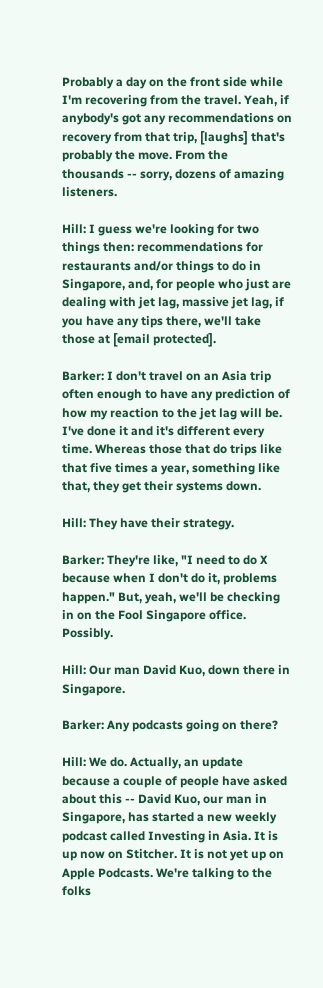Probably a day on the front side while I'm recovering from the travel. Yeah, if anybody's got any recommendations on recovery from that trip, [laughs] that's probably the move. From the thousands -- sorry, dozens of amazing listeners.

Hill: I guess we're looking for two things then: recommendations for restaurants and/or things to do in Singapore, and, for people who just are dealing with jet lag, massive jet lag, if you have any tips there, we'll take those at [email protected].

Barker: I don't travel on an Asia trip often enough to have any prediction of how my reaction to the jet lag will be. I've done it and it's different every time. Whereas those that do trips like that five times a year, something like that, they get their systems down.

Hill: They have their strategy.

Barker: They're like, "I need to do X because when I don't do it, problems happen." But, yeah, we'll be checking in on the Fool Singapore office. Possibly.

Hill: Our man David Kuo, down there in Singapore.

Barker: Any podcasts going on there?

Hill: We do. Actually, an update because a couple of people have asked about this -- David Kuo, our man in Singapore, has started a new weekly podcast called Investing in Asia. It is up now on Stitcher. It is not yet up on Apple Podcasts. We're talking to the folks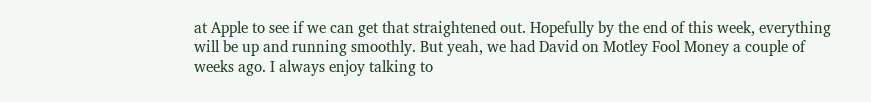at Apple to see if we can get that straightened out. Hopefully by the end of this week, everything will be up and running smoothly. But yeah, we had David on Motley Fool Money a couple of weeks ago. I always enjoy talking to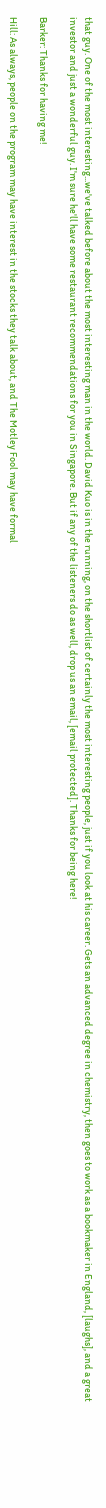that guy. One of the most interesting...we've talked before about the most interesting man in the world. David Kuo is in the running, on the shortlist of certainly the most interesting people, just if you look at his career. Gets an advanced degree in chemistry, then goes to work as a bookmaker in England, [laughs], and a great investor and just a wonderful guy. I'm sure he'll have some restaurant recommendations for you in Singapore. But if any of the listeners do as well, drop us an email, [email protected]. Thanks for being here!

Barker: Thanks for having me!

Hill: As always, people on the program may have interest in the stocks they talk about, and The Motley Fool may have formal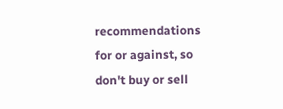recommendations for or against, so don't buy or sell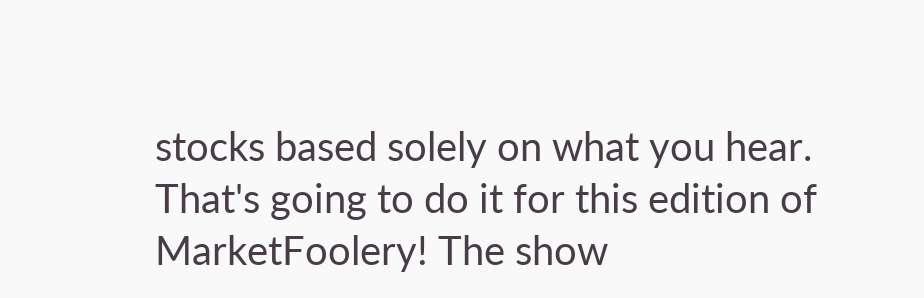stocks based solely on what you hear. That's going to do it for this edition of MarketFoolery! The show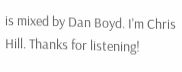is mixed by Dan Boyd. I'm Chris Hill. Thanks for listening!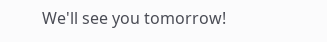We'll see you tomorrow!